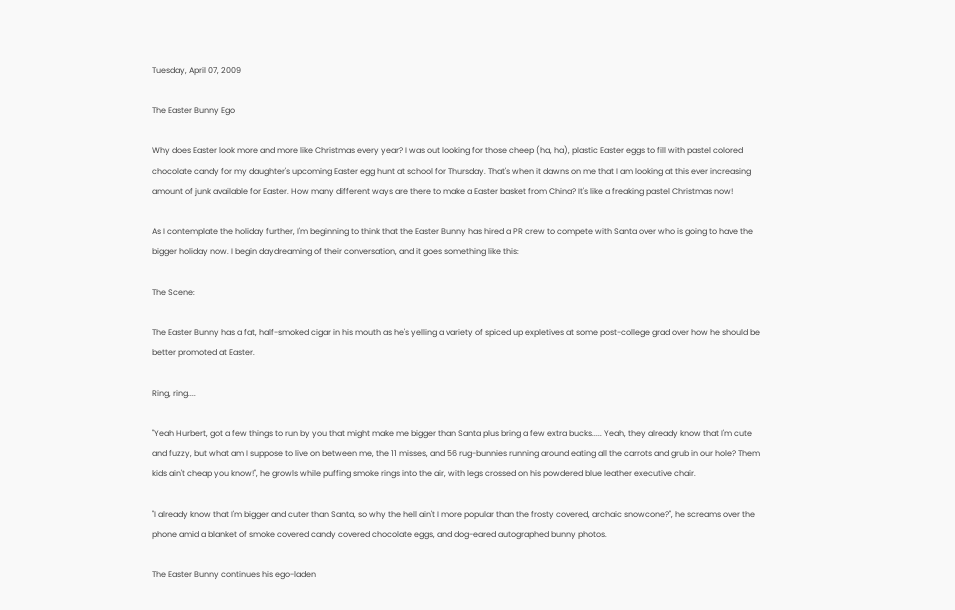Tuesday, April 07, 2009

The Easter Bunny Ego

Why does Easter look more and more like Christmas every year? I was out looking for those cheep (ha, ha), plastic Easter eggs to fill with pastel colored chocolate candy for my daughter's upcoming Easter egg hunt at school for Thursday. That's when it dawns on me that I am looking at this ever increasing amount of junk available for Easter. How many different ways are there to make a Easter basket from China? It's like a freaking pastel Christmas now!

As I contemplate the holiday further, I'm beginning to think that the Easter Bunny has hired a PR crew to compete with Santa over who is going to have the bigger holiday now. I begin daydreaming of their conversation, and it goes something like this:

The Scene:

The Easter Bunny has a fat, half-smoked cigar in his mouth as he's yelling a variety of spiced up expletives at some post-college grad over how he should be better promoted at Easter.

Ring, ring....

"Yeah Hurbert, got a few things to run by you that might make me bigger than Santa plus bring a few extra bucks..... Yeah, they already know that I'm cute and fuzzy, but what am I suppose to live on between me, the 11 misses, and 56 rug-bunnies running around eating all the carrots and grub in our hole? Them kids ain't cheap you know!", he growls while puffing smoke rings into the air, with legs crossed on his powdered blue leather executive chair.

"I already know that I'm bigger and cuter than Santa, so why the hell ain't I more popular than the frosty covered, archaic snowcone?", he screams over the phone amid a blanket of smoke covered candy covered chocolate eggs, and dog-eared autographed bunny photos.

The Easter Bunny continues his ego-laden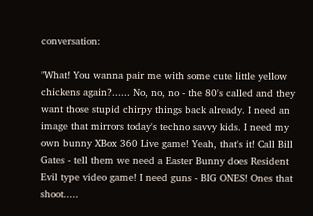conversation:

"What! You wanna pair me with some cute little yellow chickens again?...... No, no, no - the 80's called and they want those stupid chirpy things back already. I need an image that mirrors today's techno savvy kids. I need my own bunny XBox 360 Live game! Yeah, that's it! Call Bill Gates - tell them we need a Easter Bunny does Resident Evil type video game! I need guns - BIG ONES! Ones that shoot.....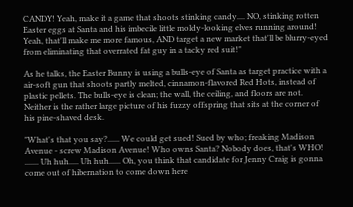CANDY! Yeah, make it a game that shoots stinking candy.... NO, stinking rotten Easter eggs at Santa and his imbecile little moldy-looking elves running around! Yeah, that'll make me more famous, AND target a new market that'll be blurry-eyed from eliminating that overrated fat guy in a tacky red suit!"

As he talks, the Easter Bunny is using a bulls-eye of Santa as target practice with a air-soft gun that shoots partly melted, cinnamon-flavored Red Hots, instead of plastic pellets. The bulls-eye is clean; the wall, the ceiling, and floors are not. Neither is the rather large picture of his fuzzy offspring that sits at the corner of his pine-shaved desk.

"What's that you say?...... We could get sued! Sued by who; freaking Madison Avenue - screw Madison Avenue! Who owns Santa? Nobody does, that's WHO! ....... Uh huh..... Uh huh...... Oh, you think that candidate for Jenny Craig is gonna come out of hibernation to come down here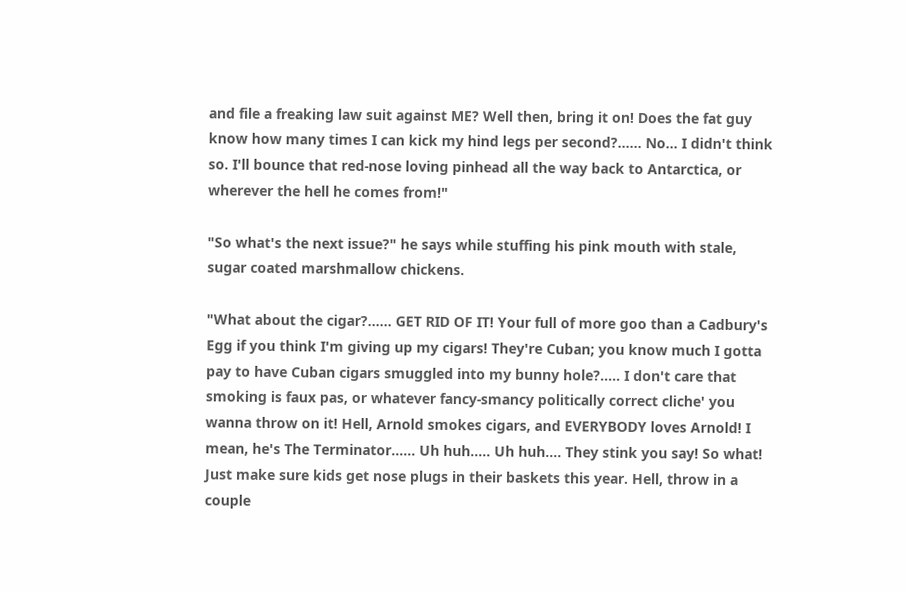and file a freaking law suit against ME? Well then, bring it on! Does the fat guy know how many times I can kick my hind legs per second?...... No... I didn't think so. I'll bounce that red-nose loving pinhead all the way back to Antarctica, or wherever the hell he comes from!"

"So what's the next issue?" he says while stuffing his pink mouth with stale, sugar coated marshmallow chickens.

"What about the cigar?...... GET RID OF IT! Your full of more goo than a Cadbury's Egg if you think I'm giving up my cigars! They're Cuban; you know much I gotta pay to have Cuban cigars smuggled into my bunny hole?..... I don't care that smoking is faux pas, or whatever fancy-smancy politically correct cliche' you wanna throw on it! Hell, Arnold smokes cigars, and EVERYBODY loves Arnold! I mean, he's The Terminator...... Uh huh..... Uh huh.... They stink you say! So what! Just make sure kids get nose plugs in their baskets this year. Hell, throw in a couple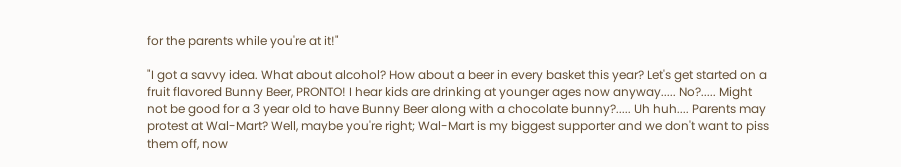for the parents while you're at it!"

"I got a savvy idea. What about alcohol? How about a beer in every basket this year? Let's get started on a fruit flavored Bunny Beer, PRONTO! I hear kids are drinking at younger ages now anyway..... No?..... Might not be good for a 3 year old to have Bunny Beer along with a chocolate bunny?..... Uh huh.... Parents may protest at Wal-Mart? Well, maybe you're right; Wal-Mart is my biggest supporter and we don't want to piss them off, now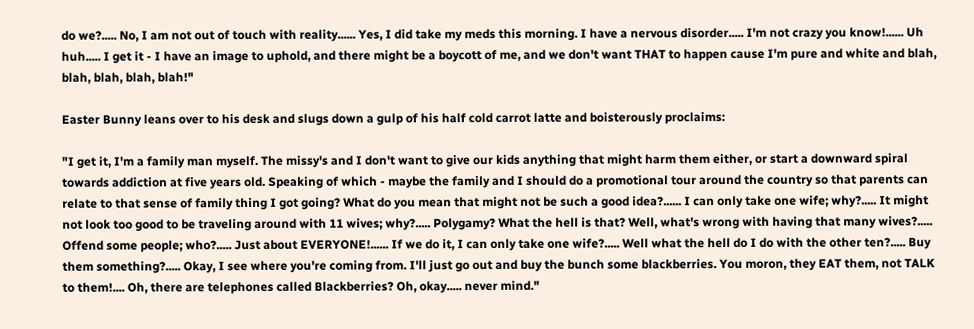do we?..... No, I am not out of touch with reality...... Yes, I did take my meds this morning. I have a nervous disorder..... I'm not crazy you know!...... Uh huh..... I get it - I have an image to uphold, and there might be a boycott of me, and we don't want THAT to happen cause I'm pure and white and blah, blah, blah, blah, blah!"

Easter Bunny leans over to his desk and slugs down a gulp of his half cold carrot latte and boisterously proclaims:

"I get it, I'm a family man myself. The missy's and I don't want to give our kids anything that might harm them either, or start a downward spiral towards addiction at five years old. Speaking of which - maybe the family and I should do a promotional tour around the country so that parents can relate to that sense of family thing I got going? What do you mean that might not be such a good idea?...... I can only take one wife; why?..... It might not look too good to be traveling around with 11 wives; why?..... Polygamy? What the hell is that? Well, what's wrong with having that many wives?..... Offend some people; who?..... Just about EVERYONE!...... If we do it, I can only take one wife?..... Well what the hell do I do with the other ten?..... Buy them something?..... Okay, I see where you're coming from. I'll just go out and buy the bunch some blackberries. You moron, they EAT them, not TALK to them!.... Oh, there are telephones called Blackberries? Oh, okay..... never mind."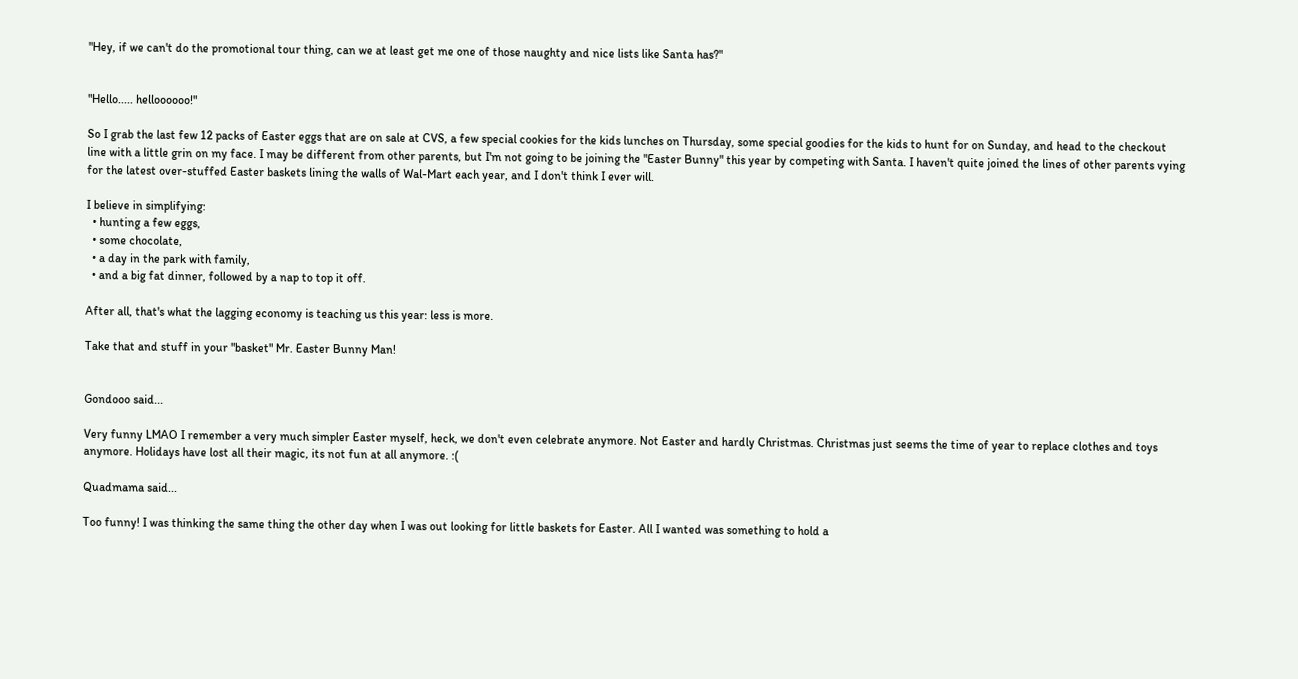"Hey, if we can't do the promotional tour thing, can we at least get me one of those naughty and nice lists like Santa has?"


"Hello..... helloooooo!"

So I grab the last few 12 packs of Easter eggs that are on sale at CVS, a few special cookies for the kids lunches on Thursday, some special goodies for the kids to hunt for on Sunday, and head to the checkout line with a little grin on my face. I may be different from other parents, but I'm not going to be joining the "Easter Bunny" this year by competing with Santa. I haven't quite joined the lines of other parents vying for the latest over-stuffed Easter baskets lining the walls of Wal-Mart each year, and I don't think I ever will.

I believe in simplifying:
  • hunting a few eggs,
  • some chocolate,
  • a day in the park with family,
  • and a big fat dinner, followed by a nap to top it off.

After all, that's what the lagging economy is teaching us this year: less is more.

Take that and stuff in your "basket" Mr. Easter Bunny Man!


Gondooo said...

Very funny LMAO I remember a very much simpler Easter myself, heck, we don't even celebrate anymore. Not Easter and hardly Christmas. Christmas just seems the time of year to replace clothes and toys anymore. Holidays have lost all their magic, its not fun at all anymore. :(

Quadmama said...

Too funny! I was thinking the same thing the other day when I was out looking for little baskets for Easter. All I wanted was something to hold a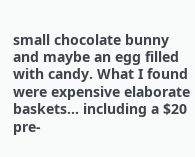small chocolate bunny and maybe an egg filled with candy. What I found were expensive elaborate baskets... including a $20 pre-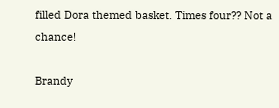filled Dora themed basket. Times four?? Not a chance!

Brandy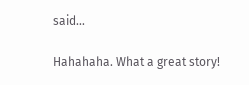said...

Hahahaha. What a great story!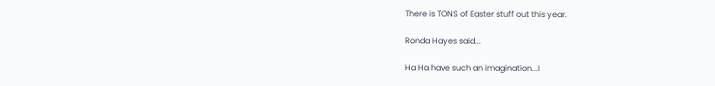There is TONS of Easter stuff out this year.

Ronda Hayes said...

Ha Ha have such an imagination...I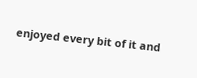enjoyed every bit of it and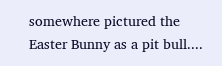somewhere pictured the Easter Bunny as a pit bull....